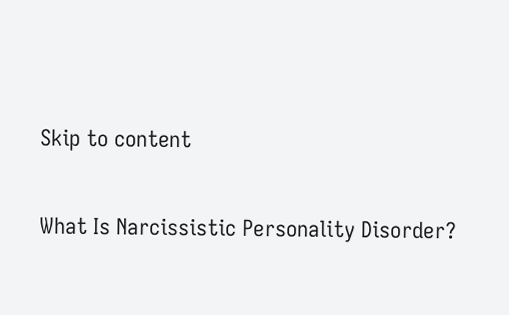Skip to content

What Is Narcissistic Personality Disorder?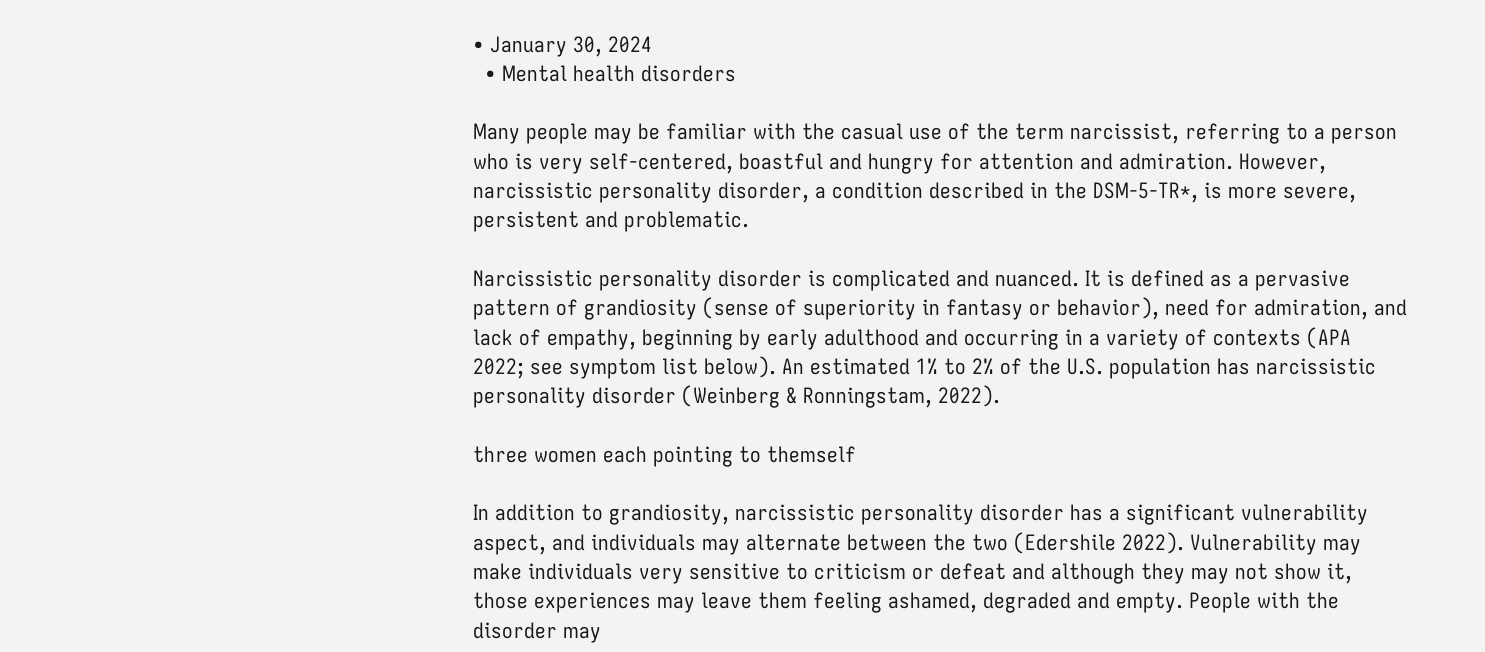• January 30, 2024
  • Mental health disorders

Many people may be familiar with the casual use of the term narcissist, referring to a person who is very self-centered, boastful and hungry for attention and admiration. However, narcissistic personality disorder, a condition described in the DSM-5-TR*, is more severe, persistent and problematic.

Narcissistic personality disorder is complicated and nuanced. It is defined as a pervasive pattern of grandiosity (sense of superiority in fantasy or behavior), need for admiration, and lack of empathy, beginning by early adulthood and occurring in a variety of contexts (APA 2022; see symptom list below). An estimated 1% to 2% of the U.S. population has narcissistic personality disorder (Weinberg & Ronningstam, 2022).

three women each pointing to themself

In addition to grandiosity, narcissistic personality disorder has a significant vulnerability aspect, and individuals may alternate between the two (Edershile 2022). Vulnerability may make individuals very sensitive to criticism or defeat and although they may not show it, those experiences may leave them feeling ashamed, degraded and empty. People with the disorder may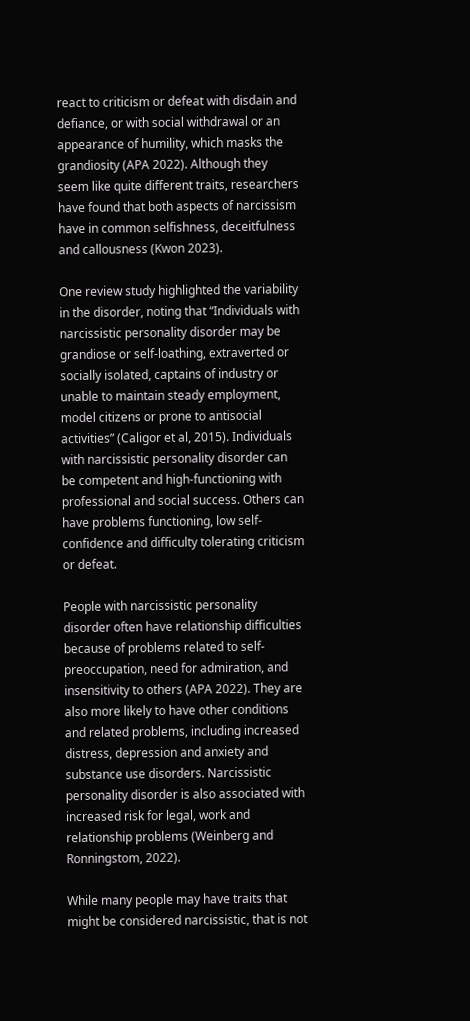react to criticism or defeat with disdain and defiance, or with social withdrawal or an appearance of humility, which masks the grandiosity (APA 2022). Although they seem like quite different traits, researchers have found that both aspects of narcissism have in common selfishness, deceitfulness and callousness (Kwon 2023).

One review study highlighted the variability in the disorder, noting that “Individuals with narcissistic personality disorder may be grandiose or self-loathing, extraverted or socially isolated, captains of industry or unable to maintain steady employment, model citizens or prone to antisocial activities” (Caligor et al, 2015). Individuals with narcissistic personality disorder can be competent and high-functioning with professional and social success. Others can have problems functioning, low self-confidence and difficulty tolerating criticism or defeat.

People with narcissistic personality disorder often have relationship difficulties because of problems related to self-preoccupation, need for admiration, and insensitivity to others (APA 2022). They are also more likely to have other conditions and related problems, including increased distress, depression and anxiety and substance use disorders. Narcissistic personality disorder is also associated with increased risk for legal, work and relationship problems (Weinberg and Ronningstom, 2022).

While many people may have traits that might be considered narcissistic, that is not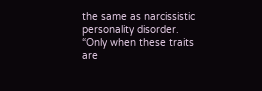the same as narcissistic personality disorder. “Only when these traits are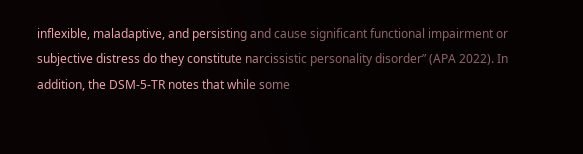inflexible, maladaptive, and persisting and cause significant functional impairment or subjective distress do they constitute narcissistic personality disorder” (APA 2022). In addition, the DSM-5-TR notes that while some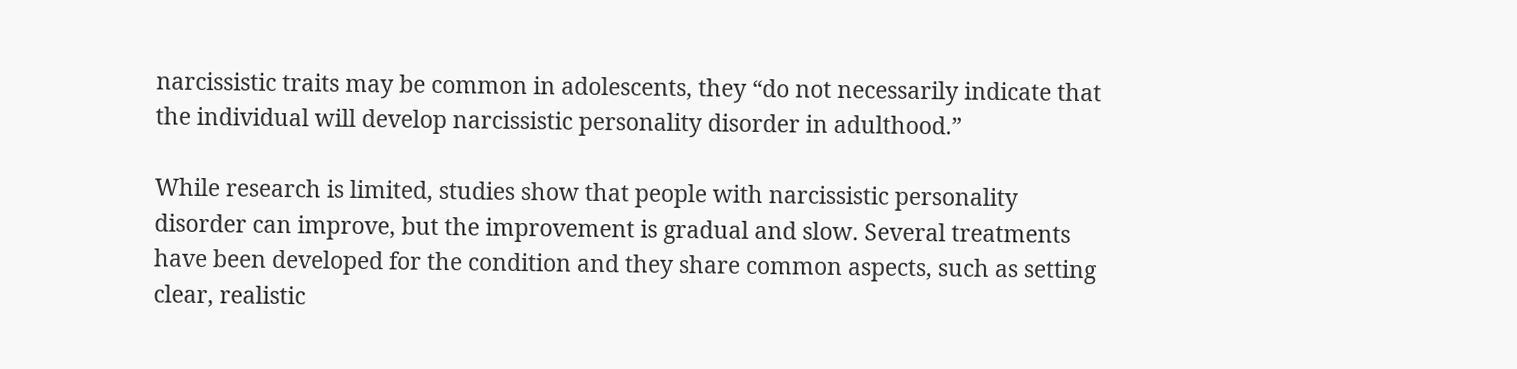narcissistic traits may be common in adolescents, they “do not necessarily indicate that the individual will develop narcissistic personality disorder in adulthood.”

While research is limited, studies show that people with narcissistic personality disorder can improve, but the improvement is gradual and slow. Several treatments have been developed for the condition and they share common aspects, such as setting clear, realistic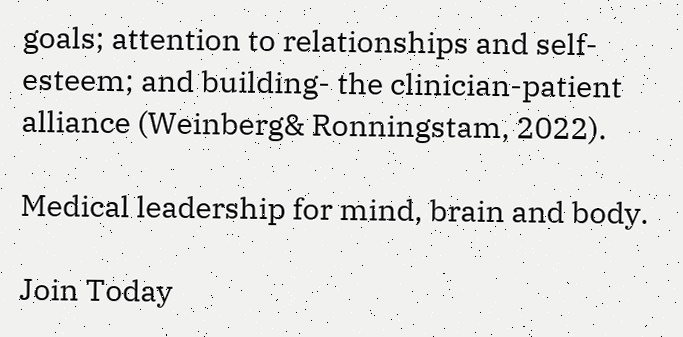goals; attention to relationships and self-esteem; and building- the clinician-patient alliance (Weinberg& Ronningstam, 2022).

Medical leadership for mind, brain and body.

Join Today